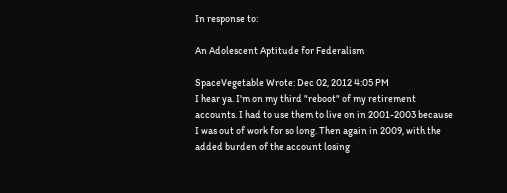In response to:

An Adolescent Aptitude for Federalism

SpaceVegetable Wrote: Dec 02, 2012 4:05 PM
I hear ya. I'm on my third "reboot" of my retirement accounts. I had to use them to live on in 2001-2003 because I was out of work for so long. Then again in 2009, with the added burden of the account losing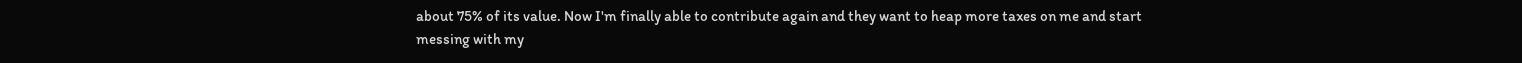about 75% of its value. Now I'm finally able to contribute again and they want to heap more taxes on me and start messing with my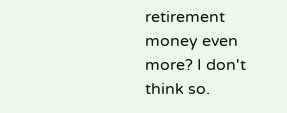retirement money even more? I don't think so.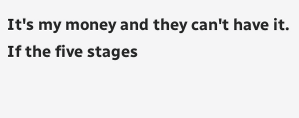It's my money and they can't have it.
If the five stages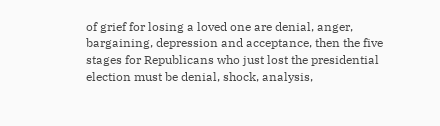of grief for losing a loved one are denial, anger, bargaining, depression and acceptance, then the five stages for Republicans who just lost the presidential election must be denial, shock, analysis,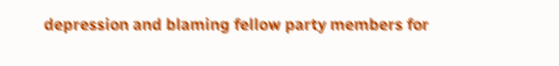depression and blaming fellow party members for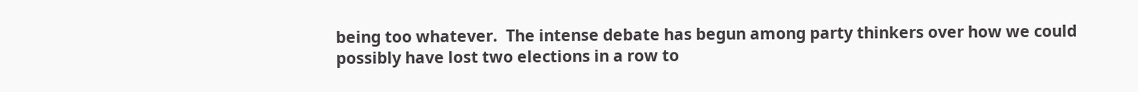being too whatever.  The intense debate has begun among party thinkers over how we could possibly have lost two elections in a row to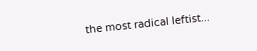the most radical leftist...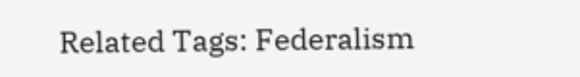Related Tags: Federalism